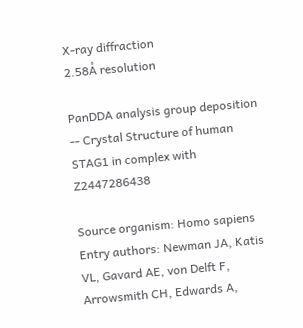X-ray diffraction
2.58Å resolution

PanDDA analysis group deposition -- Crystal Structure of human STAG1 in complex with Z2447286438

Source organism: Homo sapiens
Entry authors: Newman JA, Katis VL, Gavard AE, von Delft F, Arrowsmith CH, Edwards A,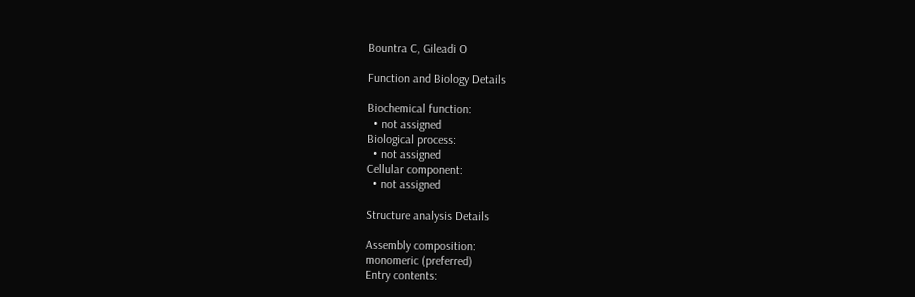Bountra C, Gileadi O

Function and Biology Details

Biochemical function:
  • not assigned
Biological process:
  • not assigned
Cellular component:
  • not assigned

Structure analysis Details

Assembly composition:
monomeric (preferred)
Entry contents: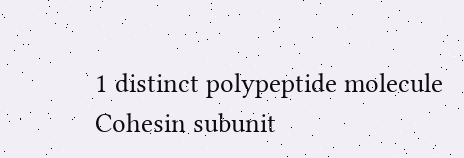1 distinct polypeptide molecule
Cohesin subunit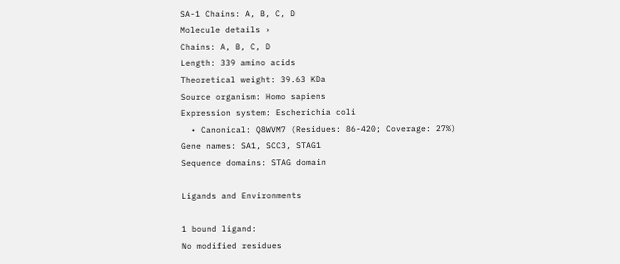SA-1 Chains: A, B, C, D
Molecule details ›
Chains: A, B, C, D
Length: 339 amino acids
Theoretical weight: 39.63 KDa
Source organism: Homo sapiens
Expression system: Escherichia coli
  • Canonical: Q8WVM7 (Residues: 86-420; Coverage: 27%)
Gene names: SA1, SCC3, STAG1
Sequence domains: STAG domain

Ligands and Environments

1 bound ligand:
No modified residues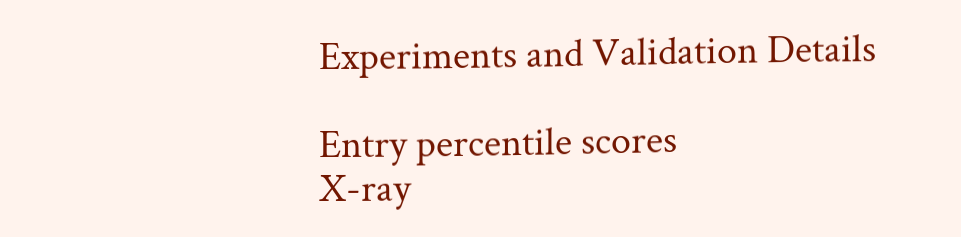Experiments and Validation Details

Entry percentile scores
X-ray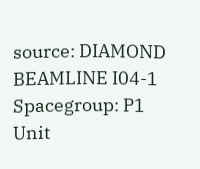source: DIAMOND BEAMLINE I04-1
Spacegroup: P1
Unit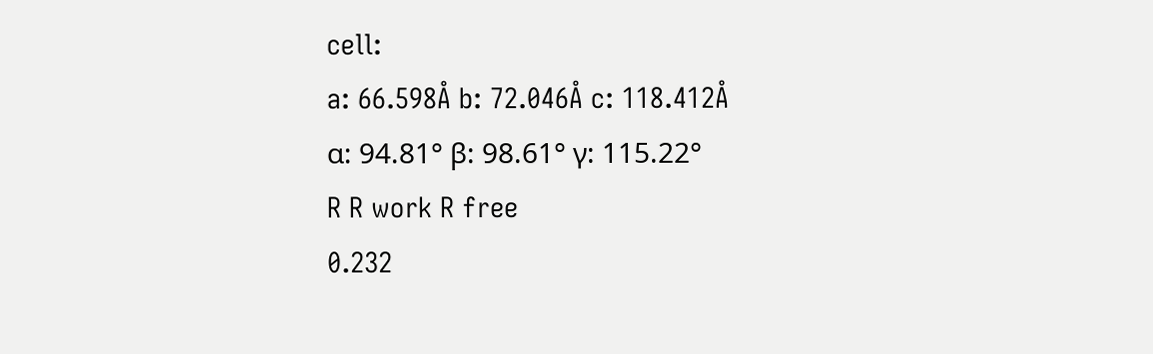cell:
a: 66.598Å b: 72.046Å c: 118.412Å
α: 94.81° β: 98.61° γ: 115.22°
R R work R free
0.232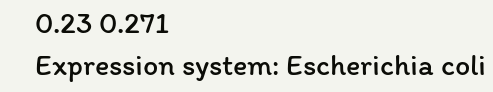0.23 0.271
Expression system: Escherichia coli